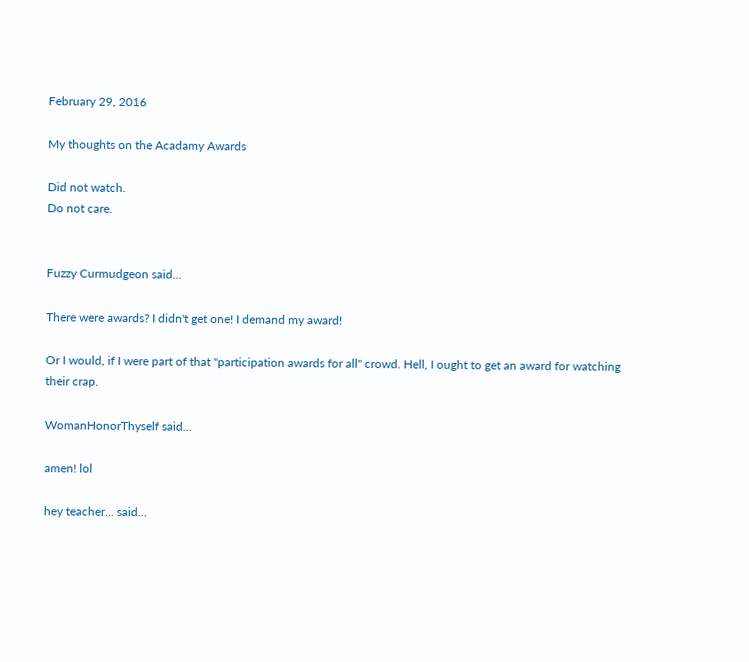February 29, 2016

My thoughts on the Acadamy Awards

Did not watch.
Do not care.


Fuzzy Curmudgeon said...

There were awards? I didn't get one! I demand my award!

Or I would, if I were part of that "participation awards for all" crowd. Hell, I ought to get an award for watching their crap.

WomanHonorThyself said...

amen! lol

hey teacher... said...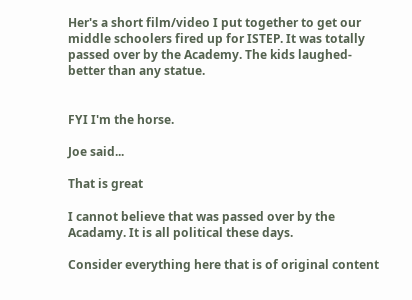Her's a short film/video I put together to get our middle schoolers fired up for ISTEP. It was totally passed over by the Academy. The kids laughed- better than any statue.


FYI I'm the horse.

Joe said...

That is great

I cannot believe that was passed over by the Acadamy. It is all political these days.

Consider everything here that is of original content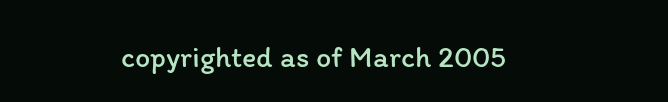copyrighted as of March 2005